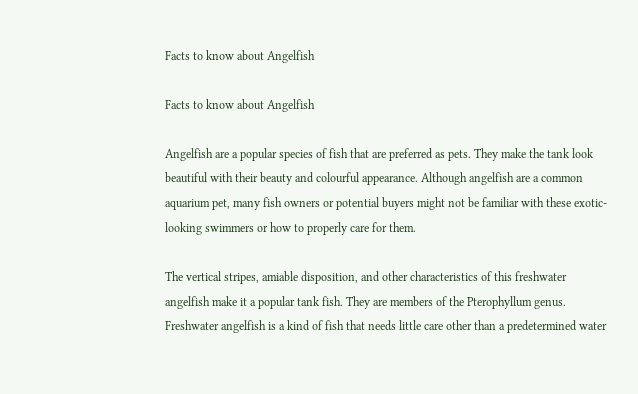Facts to know about Angelfish

Facts to know about Angelfish

Angelfish are a popular species of fish that are preferred as pets. They make the tank look beautiful with their beauty and colourful appearance. Although angelfish are a common aquarium pet, many fish owners or potential buyers might not be familiar with these exotic-looking swimmers or how to properly care for them.

The vertical stripes, amiable disposition, and other characteristics of this freshwater angelfish make it a popular tank fish. They are members of the Pterophyllum genus. Freshwater angelfish is a kind of fish that needs little care other than a predetermined water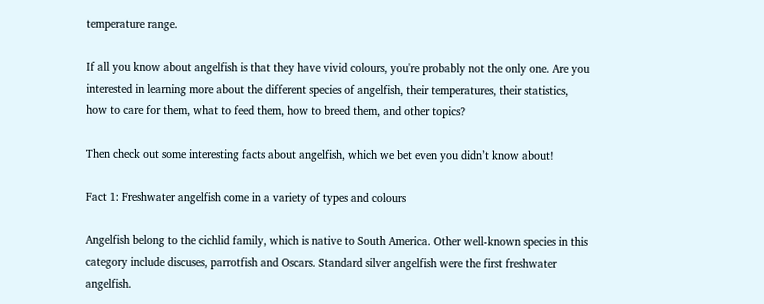temperature range.

If all you know about angelfish is that they have vivid colours, you're probably not the only one. Are you interested in learning more about the different species of angelfish, their temperatures, their statistics, how to care for them, what to feed them, how to breed them, and other topics?

Then check out some interesting facts about angelfish, which we bet even you didn’t know about!

Fact 1: Freshwater angelfish come in a variety of types and colours

Angelfish belong to the cichlid family, which is native to South America. Other well-known species in this category include discuses, parrotfish and Oscars. Standard silver angelfish were the first freshwater angelfish.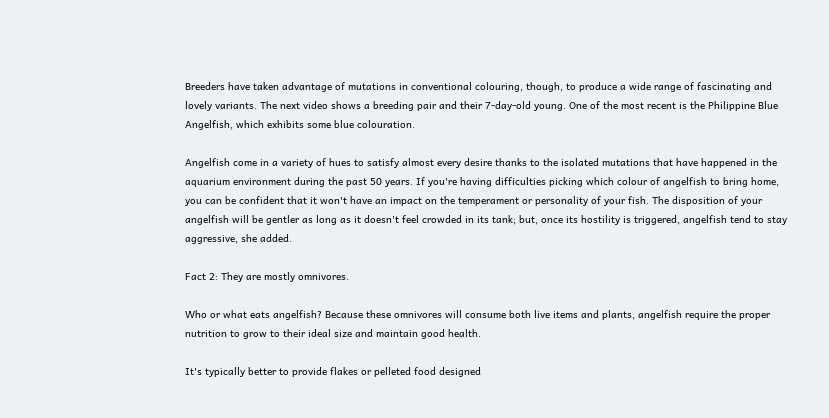Breeders have taken advantage of mutations in conventional colouring, though, to produce a wide range of fascinating and lovely variants. The next video shows a breeding pair and their 7-day-old young. One of the most recent is the Philippine Blue Angelfish, which exhibits some blue colouration.

Angelfish come in a variety of hues to satisfy almost every desire thanks to the isolated mutations that have happened in the aquarium environment during the past 50 years. If you're having difficulties picking which colour of angelfish to bring home, you can be confident that it won't have an impact on the temperament or personality of your fish. The disposition of your angelfish will be gentler as long as it doesn't feel crowded in its tank; but, once its hostility is triggered, angelfish tend to stay aggressive, she added.

Fact 2: They are mostly omnivores.

Who or what eats angelfish? Because these omnivores will consume both live items and plants, angelfish require the proper nutrition to grow to their ideal size and maintain good health.

It's typically better to provide flakes or pelleted food designed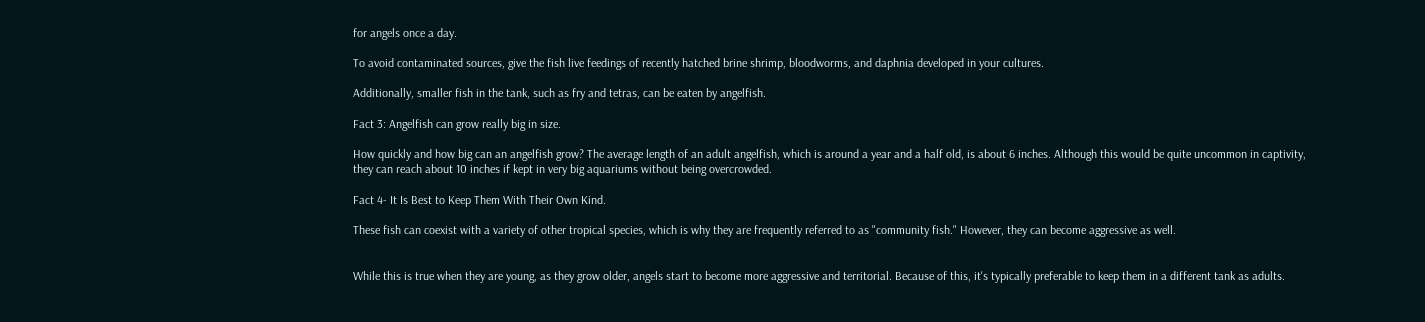for angels once a day.

To avoid contaminated sources, give the fish live feedings of recently hatched brine shrimp, bloodworms, and daphnia developed in your cultures.

Additionally, smaller fish in the tank, such as fry and tetras, can be eaten by angelfish.

Fact 3: Angelfish can grow really big in size.

How quickly and how big can an angelfish grow? The average length of an adult angelfish, which is around a year and a half old, is about 6 inches. Although this would be quite uncommon in captivity, they can reach about 10 inches if kept in very big aquariums without being overcrowded.

Fact 4- It Is Best to Keep Them With Their Own Kind.

These fish can coexist with a variety of other tropical species, which is why they are frequently referred to as "community fish." However, they can become aggressive as well.


While this is true when they are young, as they grow older, angels start to become more aggressive and territorial. Because of this, it's typically preferable to keep them in a different tank as adults.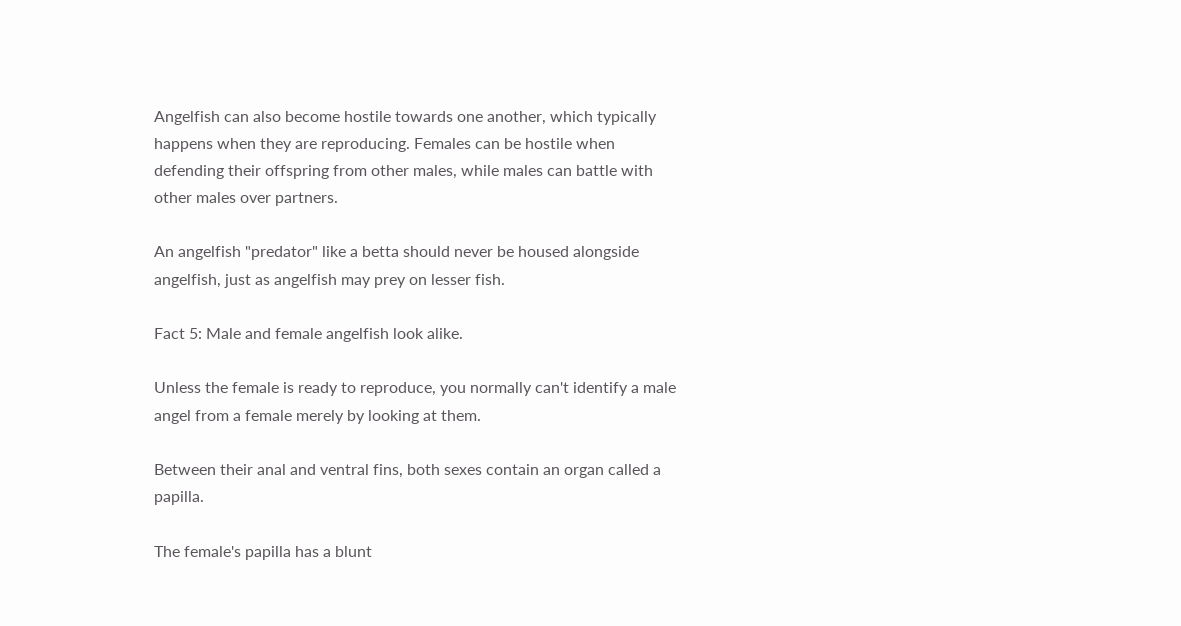Angelfish can also become hostile towards one another, which typically happens when they are reproducing. Females can be hostile when defending their offspring from other males, while males can battle with other males over partners.

An angelfish "predator" like a betta should never be housed alongside angelfish, just as angelfish may prey on lesser fish.

Fact 5: Male and female angelfish look alike.

Unless the female is ready to reproduce, you normally can't identify a male angel from a female merely by looking at them.

Between their anal and ventral fins, both sexes contain an organ called a papilla.

The female's papilla has a blunt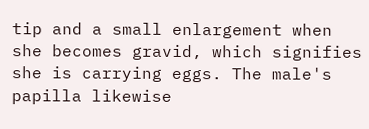tip and a small enlargement when she becomes gravid, which signifies she is carrying eggs. The male's papilla likewise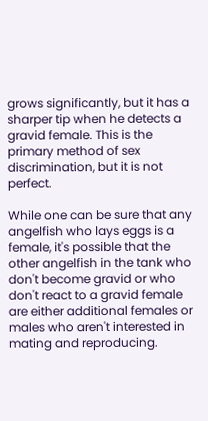grows significantly, but it has a sharper tip when he detects a gravid female. This is the primary method of sex discrimination, but it is not perfect.

While one can be sure that any angelfish who lays eggs is a female, it's possible that the other angelfish in the tank who don't become gravid or who don't react to a gravid female are either additional females or males who aren't interested in mating and reproducing.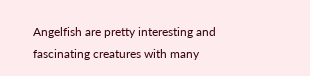Angelfish are pretty interesting and fascinating creatures with many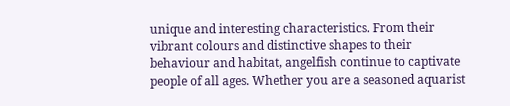unique and interesting characteristics. From their vibrant colours and distinctive shapes to their behaviour and habitat, angelfish continue to captivate people of all ages. Whether you are a seasoned aquarist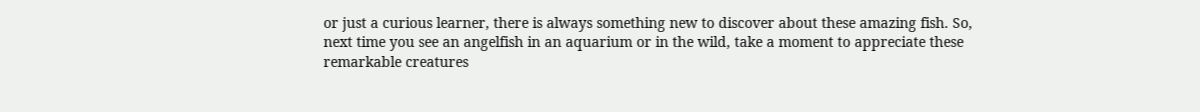or just a curious learner, there is always something new to discover about these amazing fish. So, next time you see an angelfish in an aquarium or in the wild, take a moment to appreciate these remarkable creatures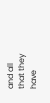and all that they have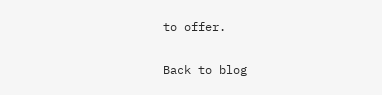to offer.

Back to blog